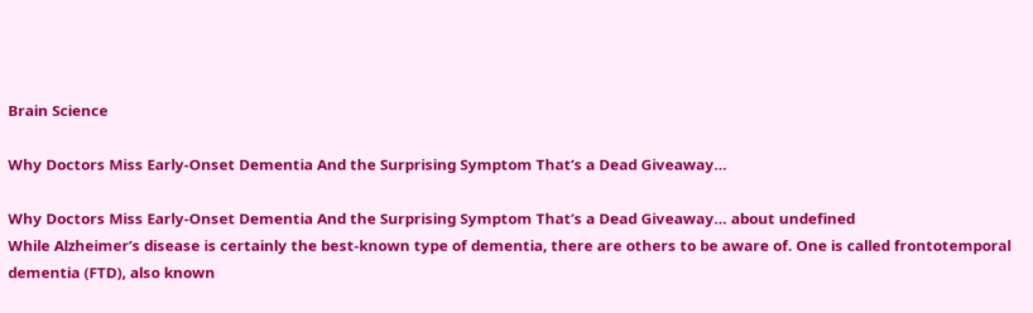Brain Science

Why Doctors Miss Early-Onset Dementia And the Surprising Symptom That’s a Dead Giveaway…

Why Doctors Miss Early-Onset Dementia And the Surprising Symptom That’s a Dead Giveaway… about undefined
While Alzheimer’s disease is certainly the best-known type of dementia, there are others to be aware of. One is called frontotemporal dementia (FTD), also known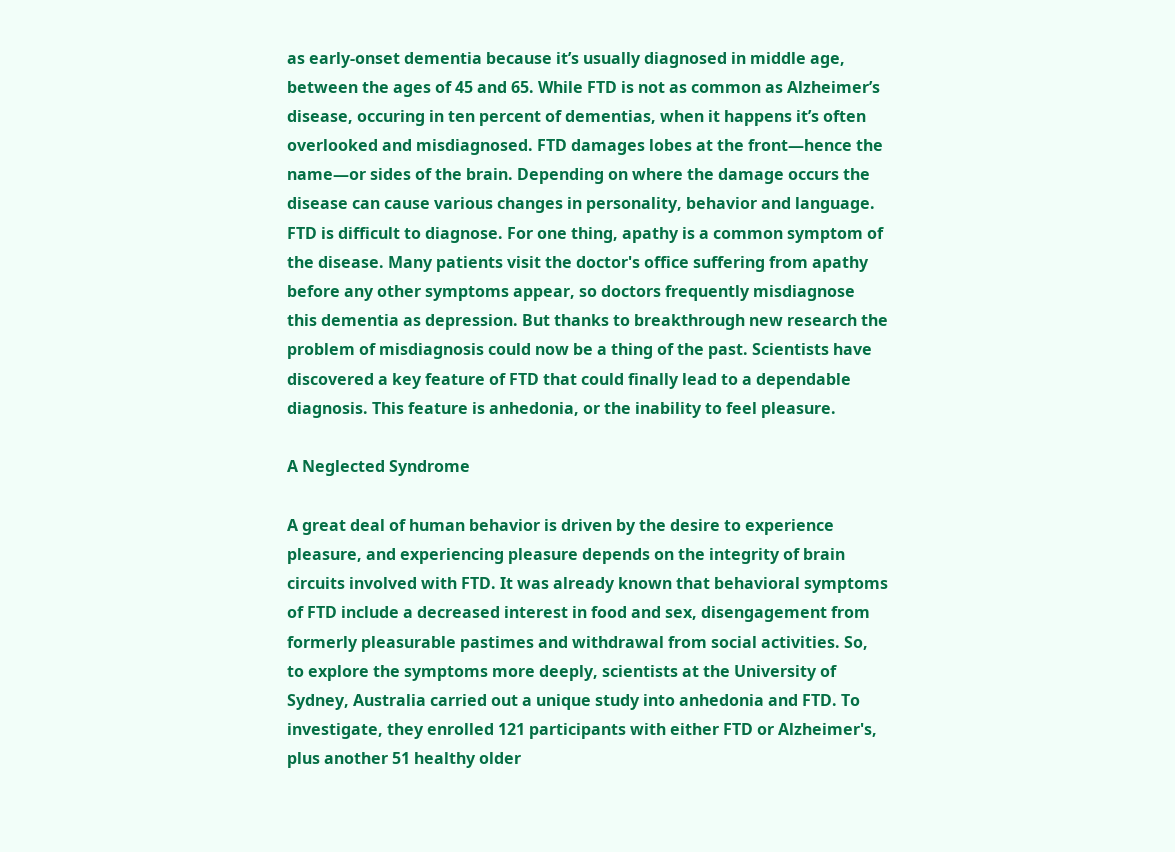as early-onset dementia because it’s usually diagnosed in middle age, between the ages of 45 and 65. While FTD is not as common as Alzheimer’s disease, occuring in ten percent of dementias, when it happens it’s often overlooked and misdiagnosed. FTD damages lobes at the front—hence the name—or sides of the brain. Depending on where the damage occurs the disease can cause various changes in personality, behavior and language. FTD is difficult to diagnose. For one thing, apathy is a common symptom of the disease. Many patients visit the doctor's office suffering from apathy before any other symptoms appear, so doctors frequently misdiagnose this dementia as depression. But thanks to breakthrough new research the problem of misdiagnosis could now be a thing of the past. Scientists have discovered a key feature of FTD that could finally lead to a dependable diagnosis. This feature is anhedonia, or the inability to feel pleasure.

A Neglected Syndrome

A great deal of human behavior is driven by the desire to experience pleasure, and experiencing pleasure depends on the integrity of brain circuits involved with FTD. It was already known that behavioral symptoms of FTD include a decreased interest in food and sex, disengagement from formerly pleasurable pastimes and withdrawal from social activities. So, to explore the symptoms more deeply, scientists at the University of Sydney, Australia carried out a unique study into anhedonia and FTD. To investigate, they enrolled 121 participants with either FTD or Alzheimer's, plus another 51 healthy older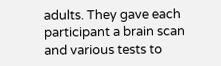adults. They gave each participant a brain scan and various tests to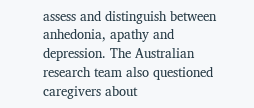assess and distinguish between anhedonia, apathy and depression. The Australian research team also questioned caregivers about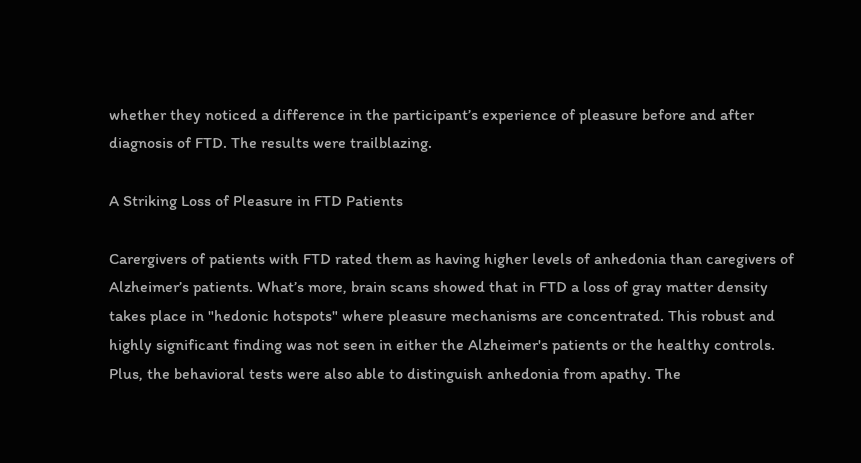whether they noticed a difference in the participant’s experience of pleasure before and after diagnosis of FTD. The results were trailblazing.

A Striking Loss of Pleasure in FTD Patients

Carergivers of patients with FTD rated them as having higher levels of anhedonia than caregivers of Alzheimer’s patients. What’s more, brain scans showed that in FTD a loss of gray matter density takes place in "hedonic hotspots" where pleasure mechanisms are concentrated. This robust and highly significant finding was not seen in either the Alzheimer's patients or the healthy controls. Plus, the behavioral tests were also able to distinguish anhedonia from apathy. The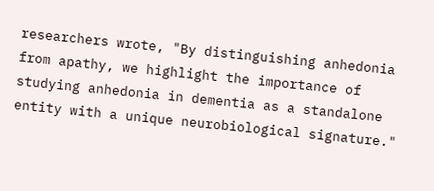researchers wrote, "By distinguishing anhedonia from apathy, we highlight the importance of studying anhedonia in dementia as a standalone entity with a unique neurobiological signature."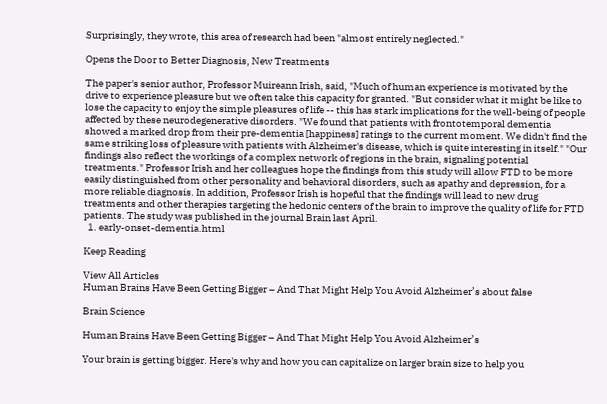Surprisingly, they wrote, this area of research had been "almost entirely neglected."

Opens the Door to Better Diagnosis, New Treatments

The paper's senior author, Professor Muireann Irish, said, "Much of human experience is motivated by the drive to experience pleasure but we often take this capacity for granted. "But consider what it might be like to lose the capacity to enjoy the simple pleasures of life -- this has stark implications for the well-being of people affected by these neurodegenerative disorders. "We found that patients with frontotemporal dementia showed a marked drop from their pre-dementia [happiness] ratings to the current moment. We didn't find the same striking loss of pleasure with patients with Alzheimer's disease, which is quite interesting in itself." "Our findings also reflect the workings of a complex network of regions in the brain, signaling potential treatments." Professor Irish and her colleagues hope the findings from this study will allow FTD to be more easily distinguished from other personality and behavioral disorders, such as apathy and depression, for a more reliable diagnosis. In addition, Professor Irish is hopeful that the findings will lead to new drug treatments and other therapies targeting the hedonic centers of the brain to improve the quality of life for FTD patients. The study was published in the journal Brain last April.
  1. early-onset-dementia.html

Keep Reading

View All Articles
Human Brains Have Been Getting Bigger – And That Might Help You Avoid Alzheimer’s about false

Brain Science

Human Brains Have Been Getting Bigger – And That Might Help You Avoid Alzheimer’s

Your brain is getting bigger. Here's why and how you can capitalize on larger brain size to help you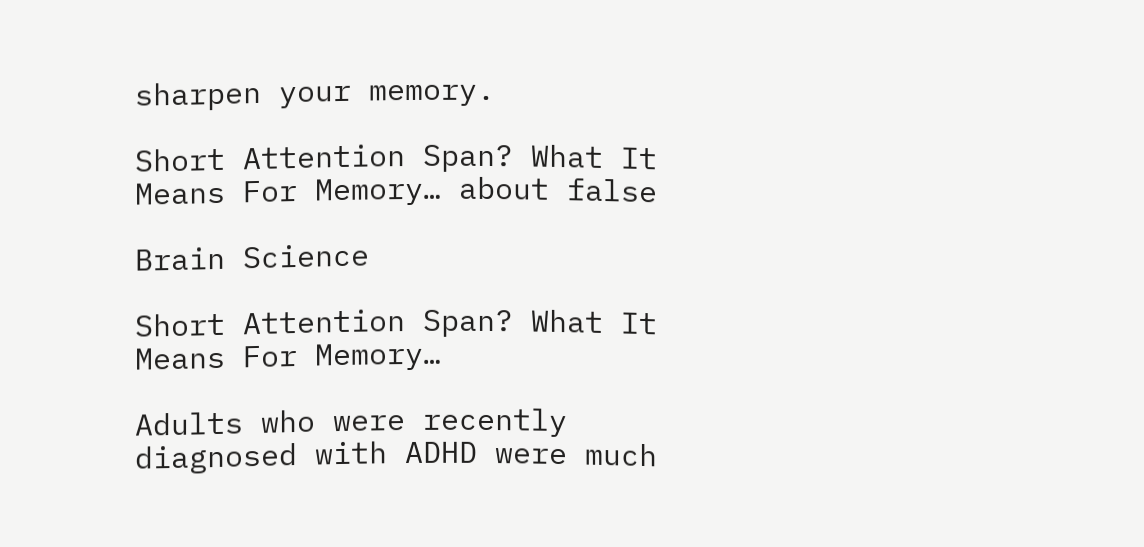sharpen your memory.

Short Attention Span? What It Means For Memory… about false

Brain Science

Short Attention Span? What It Means For Memory…

Adults who were recently diagnosed with ADHD were much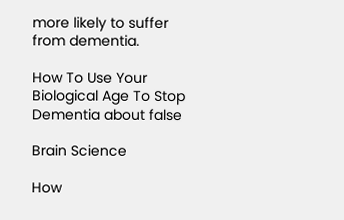more likely to suffer from dementia.

How To Use Your Biological Age To Stop Dementia about false

Brain Science

How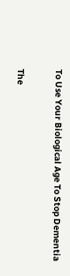To Use Your Biological Age To Stop Dementia

The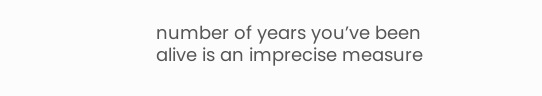number of years you’ve been alive is an imprecise measure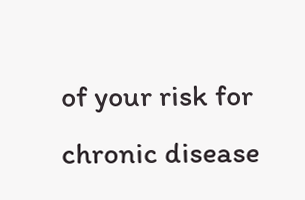of your risk for chronic disease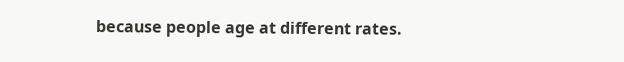because people age at different rates.